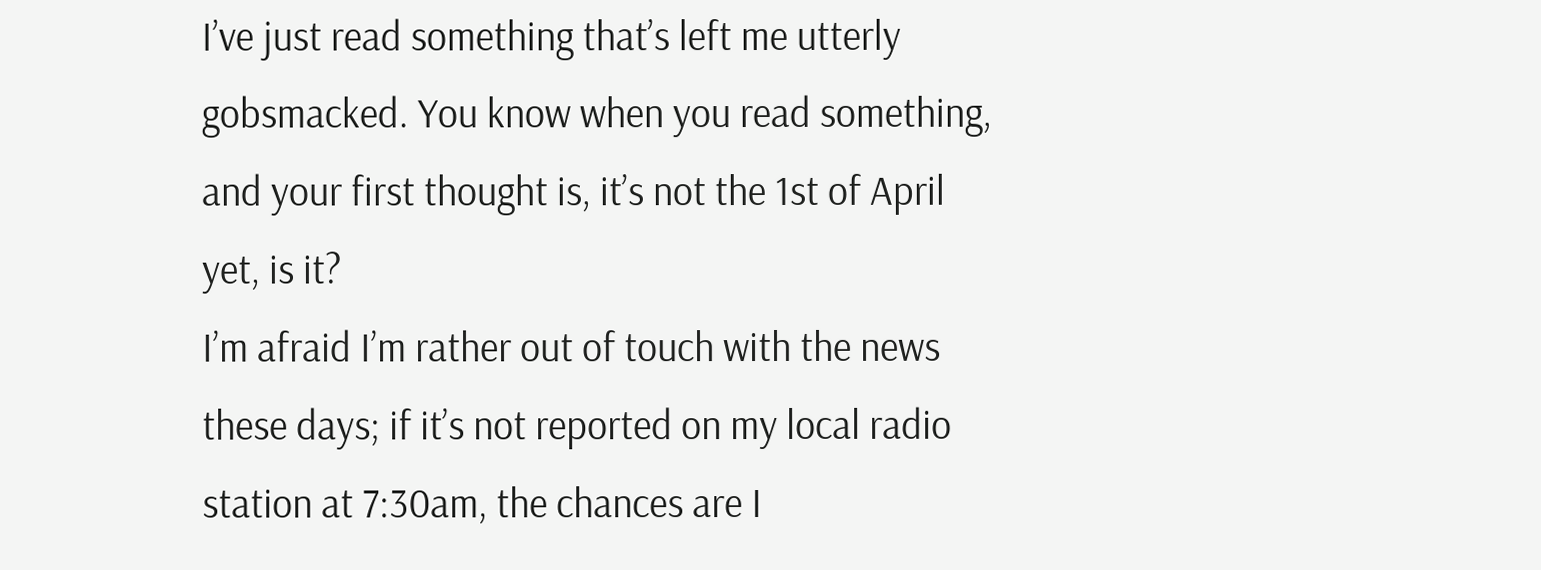I’ve just read something that’s left me utterly gobsmacked. You know when you read something, and your first thought is, it’s not the 1st of April yet, is it?
I’m afraid I’m rather out of touch with the news these days; if it’s not reported on my local radio station at 7:30am, the chances are I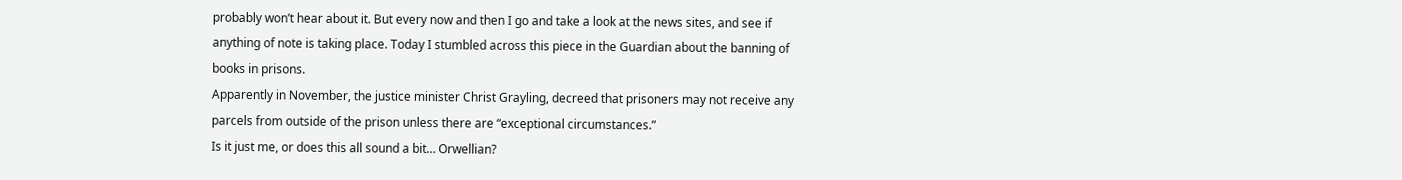probably won’t hear about it. But every now and then I go and take a look at the news sites, and see if anything of note is taking place. Today I stumbled across this piece in the Guardian about the banning of books in prisons.
Apparently in November, the justice minister Christ Grayling, decreed that prisoners may not receive any parcels from outside of the prison unless there are “exceptional circumstances.”
Is it just me, or does this all sound a bit… Orwellian?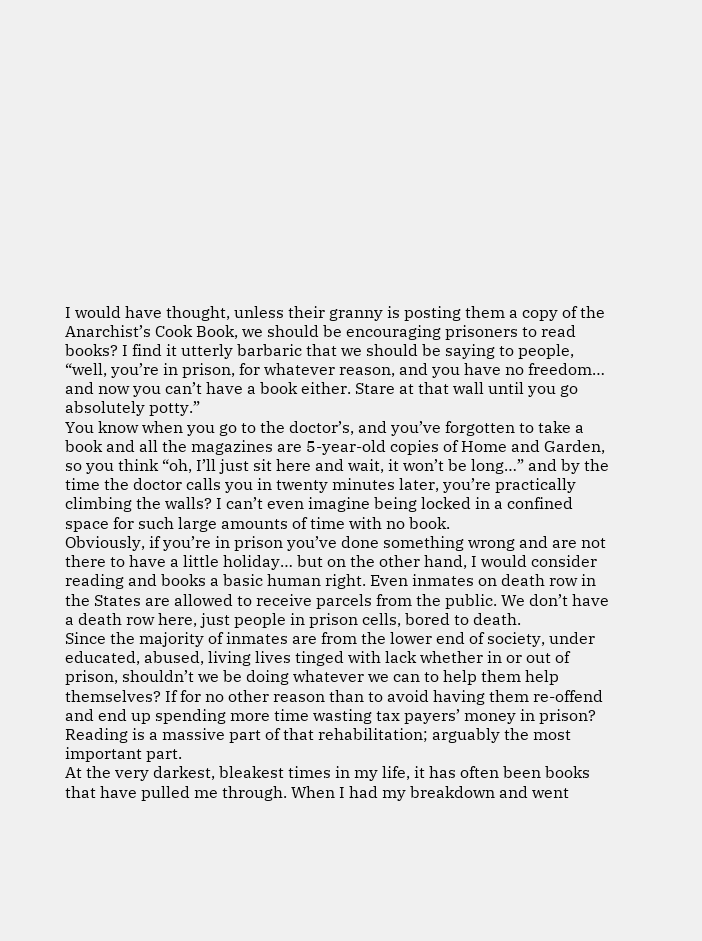I would have thought, unless their granny is posting them a copy of the Anarchist’s Cook Book, we should be encouraging prisoners to read books? I find it utterly barbaric that we should be saying to people, “well, you’re in prison, for whatever reason, and you have no freedom… and now you can’t have a book either. Stare at that wall until you go absolutely potty.”
You know when you go to the doctor’s, and you’ve forgotten to take a book and all the magazines are 5-year-old copies of Home and Garden, so you think “oh, I’ll just sit here and wait, it won’t be long…” and by the time the doctor calls you in twenty minutes later, you’re practically climbing the walls? I can’t even imagine being locked in a confined space for such large amounts of time with no book.
Obviously, if you’re in prison you’ve done something wrong and are not there to have a little holiday… but on the other hand, I would consider reading and books a basic human right. Even inmates on death row in the States are allowed to receive parcels from the public. We don’t have a death row here, just people in prison cells, bored to death.
Since the majority of inmates are from the lower end of society, under educated, abused, living lives tinged with lack whether in or out of prison, shouldn’t we be doing whatever we can to help them help themselves? If for no other reason than to avoid having them re-offend and end up spending more time wasting tax payers’ money in prison? Reading is a massive part of that rehabilitation; arguably the most important part.
At the very darkest, bleakest times in my life, it has often been books that have pulled me through. When I had my breakdown and went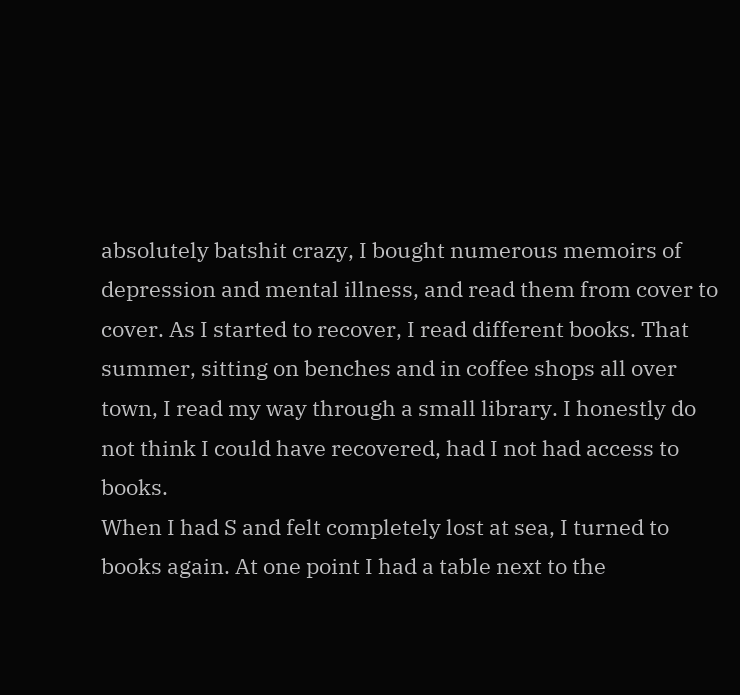absolutely batshit crazy, I bought numerous memoirs of depression and mental illness, and read them from cover to cover. As I started to recover, I read different books. That summer, sitting on benches and in coffee shops all over town, I read my way through a small library. I honestly do not think I could have recovered, had I not had access to books.
When I had S and felt completely lost at sea, I turned to books again. At one point I had a table next to the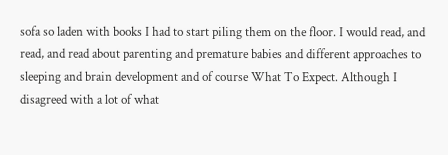sofa so laden with books I had to start piling them on the floor. I would read, and read, and read about parenting and premature babies and different approaches to sleeping and brain development and of course What To Expect. Although I disagreed with a lot of what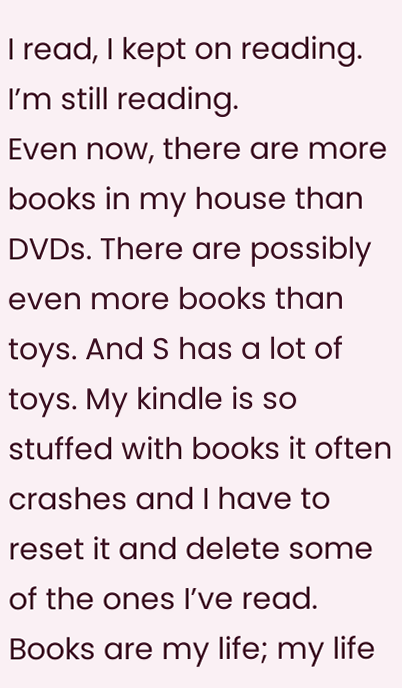I read, I kept on reading. I’m still reading.
Even now, there are more books in my house than DVDs. There are possibly even more books than toys. And S has a lot of toys. My kindle is so stuffed with books it often crashes and I have to reset it and delete some of the ones I’ve read.
Books are my life; my life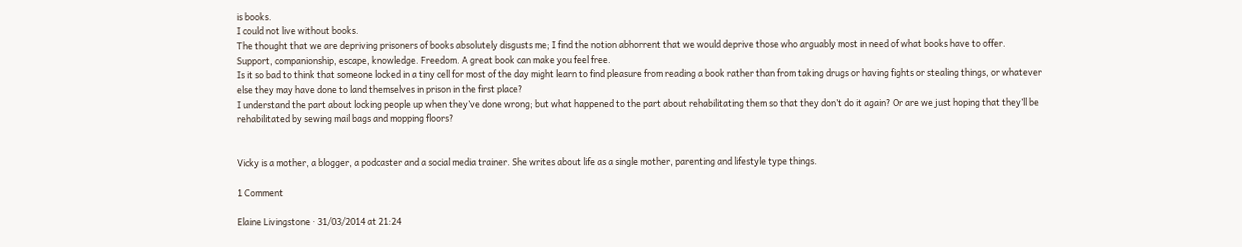is books.
I could not live without books.
The thought that we are depriving prisoners of books absolutely disgusts me; I find the notion abhorrent that we would deprive those who arguably most in need of what books have to offer.
Support, companionship, escape, knowledge. Freedom. A great book can make you feel free.
Is it so bad to think that someone locked in a tiny cell for most of the day might learn to find pleasure from reading a book rather than from taking drugs or having fights or stealing things, or whatever else they may have done to land themselves in prison in the first place?
I understand the part about locking people up when they’ve done wrong; but what happened to the part about rehabilitating them so that they don’t do it again? Or are we just hoping that they’ll be rehabilitated by sewing mail bags and mopping floors?


Vicky is a mother, a blogger, a podcaster and a social media trainer. She writes about life as a single mother, parenting and lifestyle type things.

1 Comment

Elaine Livingstone · 31/03/2014 at 21:24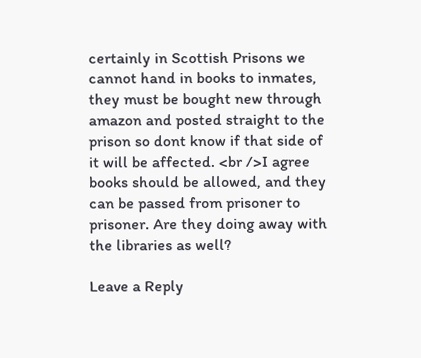certainly in Scottish Prisons we cannot hand in books to inmates, they must be bought new through amazon and posted straight to the prison so dont know if that side of it will be affected. <br />I agree books should be allowed, and they can be passed from prisoner to prisoner. Are they doing away with the libraries as well?

Leave a Reply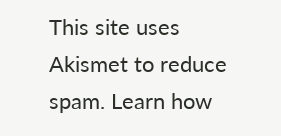This site uses Akismet to reduce spam. Learn how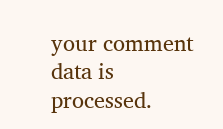your comment data is processed.